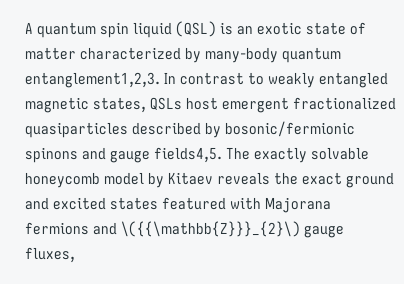A quantum spin liquid (QSL) is an exotic state of matter characterized by many-body quantum entanglement1,2,3. In contrast to weakly entangled magnetic states, QSLs host emergent fractionalized quasiparticles described by bosonic/fermionic spinons and gauge fields4,5. The exactly solvable honeycomb model by Kitaev reveals the exact ground and excited states featured with Majorana fermions and \({{\mathbb{Z}}}_{2}\) gauge fluxes,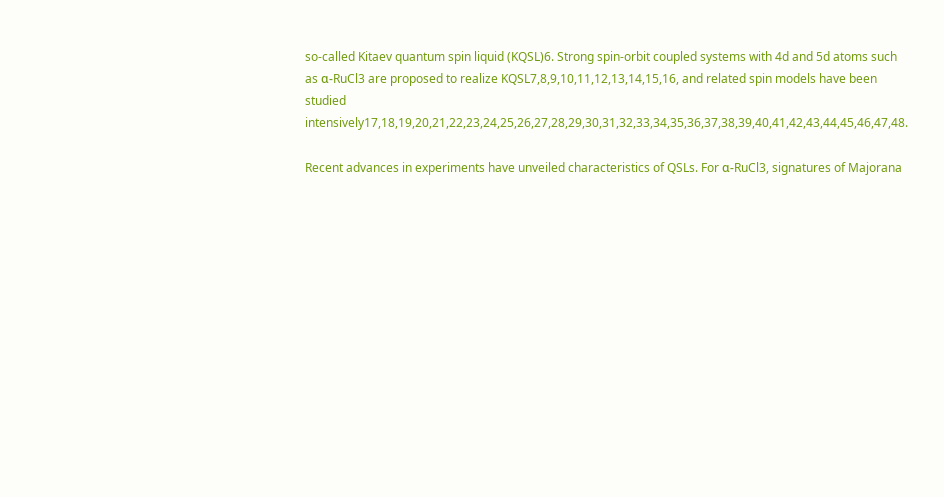so-called Kitaev quantum spin liquid (KQSL)6. Strong spin-orbit coupled systems with 4d and 5d atoms such as α-RuCl3 are proposed to realize KQSL7,8,9,10,11,12,13,14,15,16, and related spin models have been studied intensively17,18,19,20,21,22,23,24,25,26,27,28,29,30,31,32,33,34,35,36,37,38,39,40,41,42,43,44,45,46,47,48.

Recent advances in experiments have unveiled characteristics of QSLs. For α-RuCl3, signatures of Majorana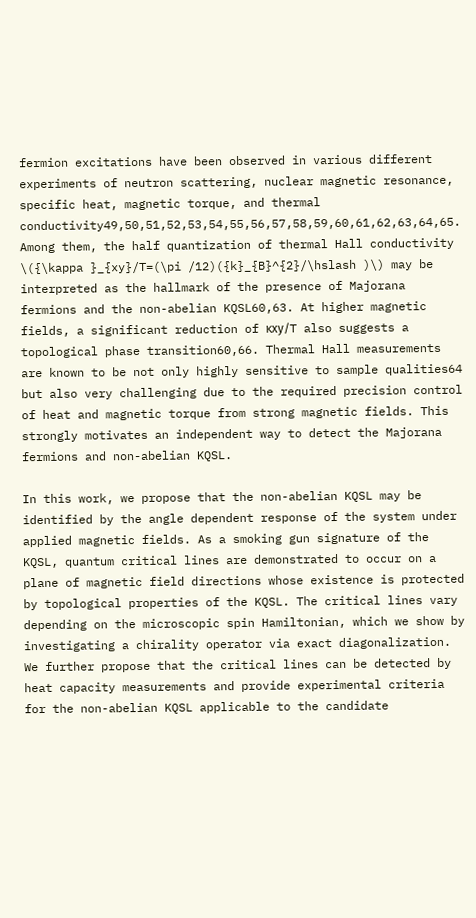fermion excitations have been observed in various different experiments of neutron scattering, nuclear magnetic resonance, specific heat, magnetic torque, and thermal conductivity49,50,51,52,53,54,55,56,57,58,59,60,61,62,63,64,65. Among them, the half quantization of thermal Hall conductivity \({\kappa }_{xy}/T=(\pi /12)({k}_{B}^{2}/\hslash )\) may be interpreted as the hallmark of the presence of Majorana fermions and the non-abelian KQSL60,63. At higher magnetic fields, a significant reduction of κxy/T also suggests a topological phase transition60,66. Thermal Hall measurements are known to be not only highly sensitive to sample qualities64 but also very challenging due to the required precision control of heat and magnetic torque from strong magnetic fields. This strongly motivates an independent way to detect the Majorana fermions and non-abelian KQSL.

In this work, we propose that the non-abelian KQSL may be identified by the angle dependent response of the system under applied magnetic fields. As a smoking gun signature of the KQSL, quantum critical lines are demonstrated to occur on a plane of magnetic field directions whose existence is protected by topological properties of the KQSL. The critical lines vary depending on the microscopic spin Hamiltonian, which we show by investigating a chirality operator via exact diagonalization. We further propose that the critical lines can be detected by heat capacity measurements and provide experimental criteria for the non-abelian KQSL applicable to the candidate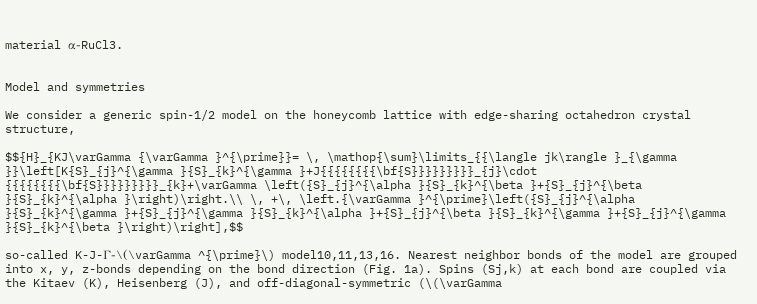material α-RuCl3.


Model and symmetries

We consider a generic spin-1/2 model on the honeycomb lattice with edge-sharing octahedron crystal structure,

$${H}_{KJ\varGamma {\varGamma }^{\prime}}= \, \mathop{\sum}\limits_{{\langle jk\rangle }_{\gamma }}\left[K{S}_{j}^{\gamma }{S}_{k}^{\gamma }+J{{{{{{{{\bf{S}}}}}}}}}_{j}\cdot {{{{{{{{\bf{S}}}}}}}}}_{k}+\varGamma \left({S}_{j}^{\alpha }{S}_{k}^{\beta }+{S}_{j}^{\beta }{S}_{k}^{\alpha }\right)\right.\\ \, +\, \left.{\varGamma }^{\prime}\left({S}_{j}^{\alpha }{S}_{k}^{\gamma }+{S}_{j}^{\gamma }{S}_{k}^{\alpha }+{S}_{j}^{\beta }{S}_{k}^{\gamma }+{S}_{j}^{\gamma }{S}_{k}^{\beta }\right)\right],$$

so-called K-J-Γ-\(\varGamma ^{\prime}\) model10,11,13,16. Nearest neighbor bonds of the model are grouped into x, y, z-bonds depending on the bond direction (Fig. 1a). Spins (Sj,k) at each bond are coupled via the Kitaev (K), Heisenberg (J), and off-diagonal-symmetric (\(\varGamma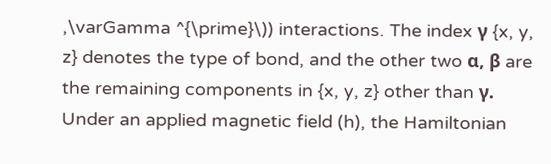,\varGamma ^{\prime}\)) interactions. The index γ {x, y, z} denotes the type of bond, and the other two α, β are the remaining components in {x, y, z} other than γ. Under an applied magnetic field (h), the Hamiltonian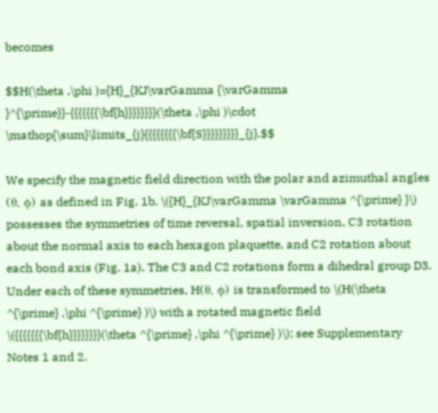becomes

$$H(\theta ,\phi )={H}_{KJ\varGamma {\varGamma }^{\prime}}-{{{{{{{\bf{h}}}}}}}}(\theta ,\phi )\cdot \mathop{\sum}\limits_{j}{{{{{{{{\bf{S}}}}}}}}}_{j}.$$

We specify the magnetic field direction with the polar and azimuthal angles (θ, ϕ) as defined in Fig. 1b. \({H}_{KJ\varGamma \varGamma ^{\prime} }\) possesses the symmetries of time reversal, spatial inversion, C3 rotation about the normal axis to each hexagon plaquette, and C2 rotation about each bond axis (Fig. 1a). The C3 and C2 rotations form a dihedral group D3. Under each of these symmetries, H(θ, ϕ) is transformed to \(H(\theta ^{\prime} ,\phi ^{\prime} )\) with a rotated magnetic field \({{{{{{{\bf{h}}}}}}}}(\theta ^{\prime} ,\phi ^{\prime} )\); see Supplementary Notes 1 and 2.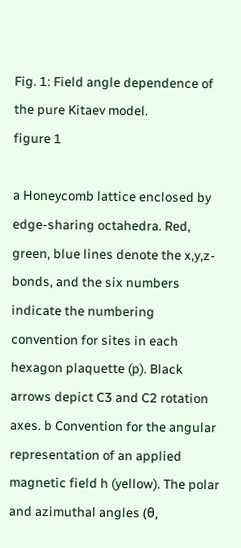Fig. 1: Field angle dependence of the pure Kitaev model.
figure 1

a Honeycomb lattice enclosed by edge-sharing octahedra. Red, green, blue lines denote the x,y,z-bonds, and the six numbers indicate the numbering convention for sites in each hexagon plaquette (p). Black arrows depict C3 and C2 rotation axes. b Convention for the angular representation of an applied magnetic field h (yellow). The polar and azimuthal angles (θ,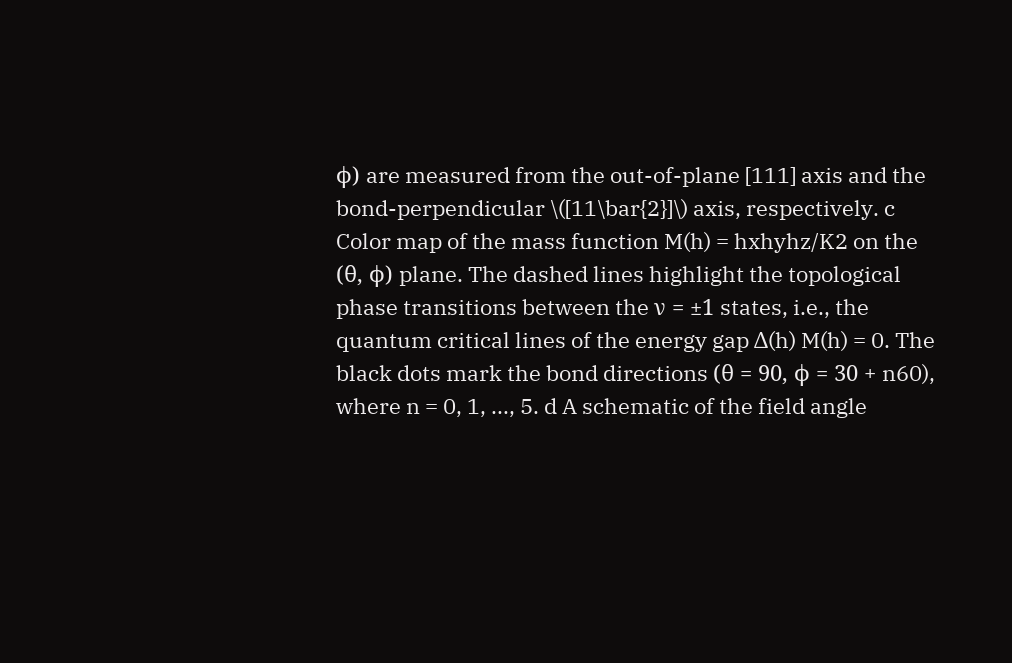ϕ) are measured from the out-of-plane [111] axis and the bond-perpendicular \([11\bar{2}]\) axis, respectively. c Color map of the mass function M(h) = hxhyhz/K2 on the (θ, ϕ) plane. The dashed lines highlight the topological phase transitions between the ν = ±1 states, i.e., the quantum critical lines of the energy gap Δ(h) M(h) = 0. The black dots mark the bond directions (θ = 90, ϕ = 30 + n60), where n = 0, 1, ..., 5. d A schematic of the field angle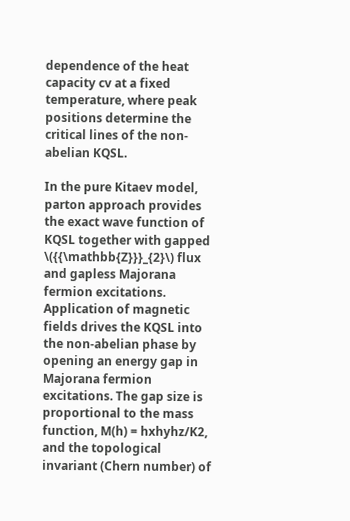dependence of the heat capacity cv at a fixed temperature, where peak positions determine the critical lines of the non-abelian KQSL.

In the pure Kitaev model, parton approach provides the exact wave function of KQSL together with gapped \({{\mathbb{Z}}}_{2}\) flux and gapless Majorana fermion excitations. Application of magnetic fields drives the KQSL into the non-abelian phase by opening an energy gap in Majorana fermion excitations. The gap size is proportional to the mass function, M(h) = hxhyhz/K2, and the topological invariant (Chern number) of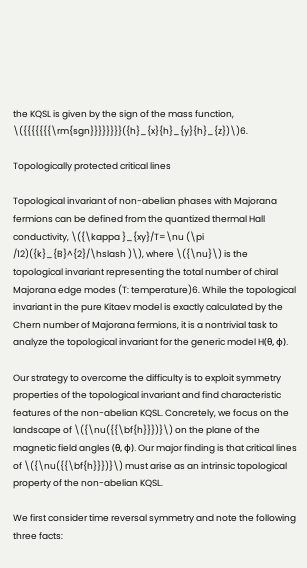the KQSL is given by the sign of the mass function, \({{{{{{{\rm{sgn}}}}}}}}({h}_{x}{h}_{y}{h}_{z})\)6.

Topologically protected critical lines

Topological invariant of non-abelian phases with Majorana fermions can be defined from the quantized thermal Hall conductivity, \({\kappa }_{xy}/T=\nu (\pi /12)({k}_{B}^{2}/\hslash )\), where \({\nu}\) is the topological invariant representing the total number of chiral Majorana edge modes (T: temperature)6. While the topological invariant in the pure Kitaev model is exactly calculated by the Chern number of Majorana fermions, it is a nontrivial task to analyze the topological invariant for the generic model H(θ, ϕ).

Our strategy to overcome the difficulty is to exploit symmetry properties of the topological invariant and find characteristic features of the non-abelian KQSL. Concretely, we focus on the landscape of \({\nu({{\bf{h}}})}\) on the plane of the magnetic field angles (θ, ϕ). Our major finding is that critical lines of \({\nu({{\bf{h}}})}\) must arise as an intrinsic topological property of the non-abelian KQSL.

We first consider time reversal symmetry and note the following three facts: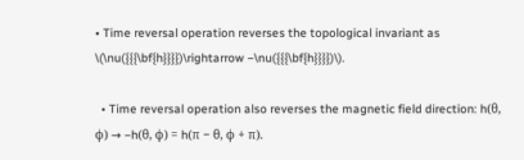• Time reversal operation reverses the topological invariant as \(\nu({{{\bf{h}}}})\rightarrow −\nu({{{\bf{h}}}})\).

  • Time reversal operation also reverses the magnetic field direction: h(θ, ϕ) → −h(θ, ϕ) = h(π − θ, ϕ + π).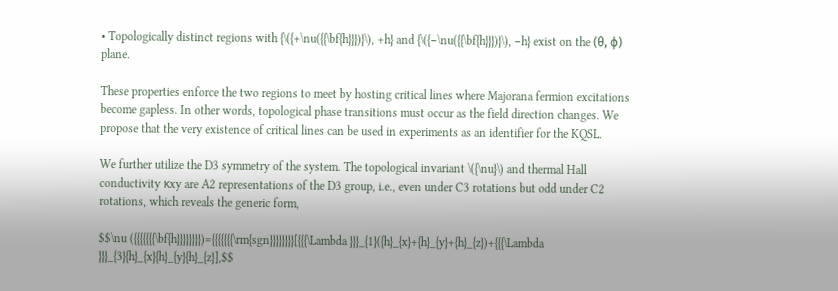• Topologically distinct regions with {\({+\nu({{\bf{h}}})}\), +h} and {\({−\nu({{\bf{h}}})}\), −h} exist on the (θ, ϕ) plane.

These properties enforce the two regions to meet by hosting critical lines where Majorana fermion excitations become gapless. In other words, topological phase transitions must occur as the field direction changes. We propose that the very existence of critical lines can be used in experiments as an identifier for the KQSL.

We further utilize the D3 symmetry of the system. The topological invariant \({\nu}\) and thermal Hall conductivity κxy are A2 representations of the D3 group, i.e., even under C3 rotations but odd under C2 rotations, which reveals the generic form,

$$\nu ({{{{{{{\bf{h}}}}}}}})={{{{{{{\rm{sgn}}}}}}}}[{{{\Lambda }}}_{1}({h}_{x}+{h}_{y}+{h}_{z})+{{{\Lambda }}}_{3}{h}_{x}{h}_{y}{h}_{z}],$$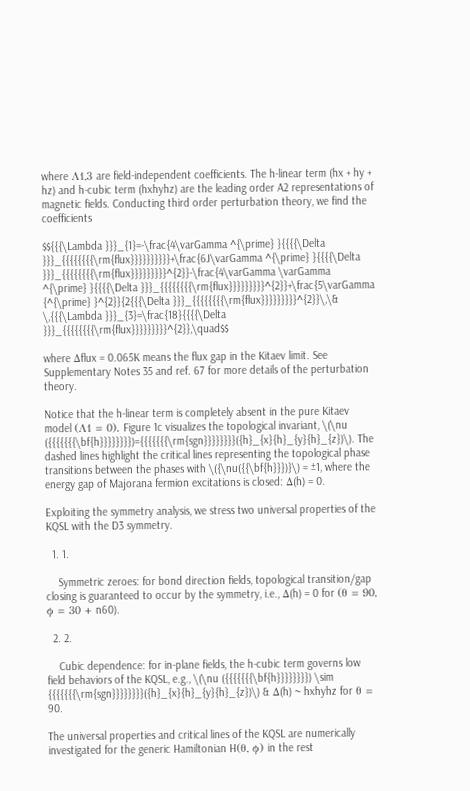where Λ1,3 are field-independent coefficients. The h-linear term (hx + hy + hz) and h-cubic term (hxhyhz) are the leading order A2 representations of magnetic fields. Conducting third order perturbation theory, we find the coefficients

$${{{\Lambda }}}_{1}=-\frac{4\varGamma ^{\prime} }{{{{\Delta }}}_{{{{{{{{\rm{flux}}}}}}}}}}+\frac{6J\varGamma ^{\prime} }{{{{\Delta }}}_{{{{{{{{\rm{flux}}}}}}}}}^{2}}-\frac{4\varGamma \varGamma ^{\prime} }{{{{\Delta }}}_{{{{{{{{\rm{flux}}}}}}}}}^{2}}+\frac{5\varGamma {^{\prime} }^{2}}{2{{{\Delta }}}_{{{{{{{{\rm{flux}}}}}}}}}^{2}}\,\& \,{{{\Lambda }}}_{3}=\frac{18}{{{{\Delta }}}_{{{{{{{{\rm{flux}}}}}}}}}^{2}},\quad$$

where Δflux = 0.065K means the flux gap in the Kitaev limit. See Supplementary Notes 35 and ref. 67 for more details of the perturbation theory.

Notice that the h-linear term is completely absent in the pure Kitaev model (Λ1 = 0). Figure 1c visualizes the topological invariant, \(\nu ({{{{{{{\bf{h}}}}}}}})={{{{{{{\rm{sgn}}}}}}}}({h}_{x}{h}_{y}{h}_{z})\). The dashed lines highlight the critical lines representing the topological phase transitions between the phases with \({\nu({{\bf{h}}})}\) = ±1, where the energy gap of Majorana fermion excitations is closed: Δ(h) = 0.

Exploiting the symmetry analysis, we stress two universal properties of the KQSL with the D3 symmetry.

  1. 1.

    Symmetric zeroes: for bond direction fields, topological transition/gap closing is guaranteed to occur by the symmetry, i.e., Δ(h) = 0 for (θ = 90, ϕ = 30 + n60).

  2. 2.

    Cubic dependence: for in-plane fields, the h-cubic term governs low field behaviors of the KQSL, e.g., \(\nu ({{{{{{{\bf{h}}}}}}}}) \sim {{{{{{{\rm{sgn}}}}}}}}({h}_{x}{h}_{y}{h}_{z})\) & Δ(h) ~ hxhyhz for θ = 90.

The universal properties and critical lines of the KQSL are numerically investigated for the generic Hamiltonian H(θ, ϕ) in the rest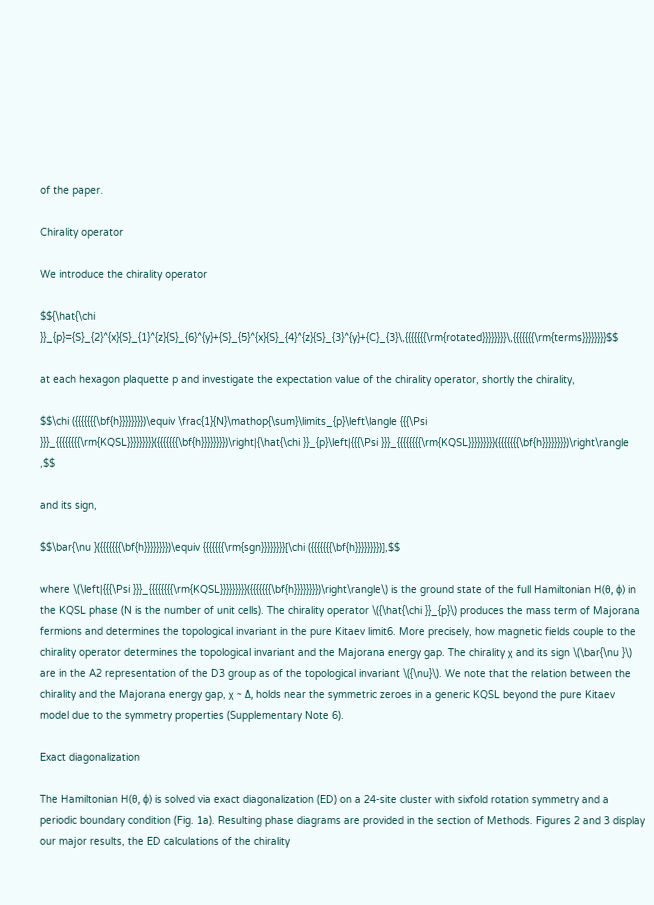of the paper.

Chirality operator

We introduce the chirality operator

$${\hat{\chi }}_{p}={S}_{2}^{x}{S}_{1}^{z}{S}_{6}^{y}+{S}_{5}^{x}{S}_{4}^{z}{S}_{3}^{y}+{C}_{3}\,{{{{{{{\rm{rotated}}}}}}}}\,{{{{{{{\rm{terms}}}}}}}}$$

at each hexagon plaquette p and investigate the expectation value of the chirality operator, shortly the chirality,

$$\chi ({{{{{{{\bf{h}}}}}}}})\equiv \frac{1}{N}\mathop{\sum}\limits_{p}\left\langle {{{\Psi }}}_{{{{{{{{\rm{KQSL}}}}}}}}}({{{{{{{\bf{h}}}}}}}})\right|{\hat{\chi }}_{p}\left|{{{\Psi }}}_{{{{{{{{\rm{KQSL}}}}}}}}}({{{{{{{\bf{h}}}}}}}})\right\rangle ,$$

and its sign,

$$\bar{\nu }({{{{{{{\bf{h}}}}}}}})\equiv {{{{{{{\rm{sgn}}}}}}}}[\chi ({{{{{{{\bf{h}}}}}}}})],$$

where \(\left|{{{\Psi }}}_{{{{{{{{\rm{KQSL}}}}}}}}}({{{{{{{\bf{h}}}}}}}})\right\rangle\) is the ground state of the full Hamiltonian H(θ, ϕ) in the KQSL phase (N is the number of unit cells). The chirality operator \({\hat{\chi }}_{p}\) produces the mass term of Majorana fermions and determines the topological invariant in the pure Kitaev limit6. More precisely, how magnetic fields couple to the chirality operator determines the topological invariant and the Majorana energy gap. The chirality χ and its sign \(\bar{\nu }\) are in the A2 representation of the D3 group as of the topological invariant \({\nu}\). We note that the relation between the chirality and the Majorana energy gap, χ ~ Δ, holds near the symmetric zeroes in a generic KQSL beyond the pure Kitaev model due to the symmetry properties (Supplementary Note 6).

Exact diagonalization

The Hamiltonian H(θ, ϕ) is solved via exact diagonalization (ED) on a 24-site cluster with sixfold rotation symmetry and a periodic boundary condition (Fig. 1a). Resulting phase diagrams are provided in the section of Methods. Figures 2 and 3 display our major results, the ED calculations of the chirality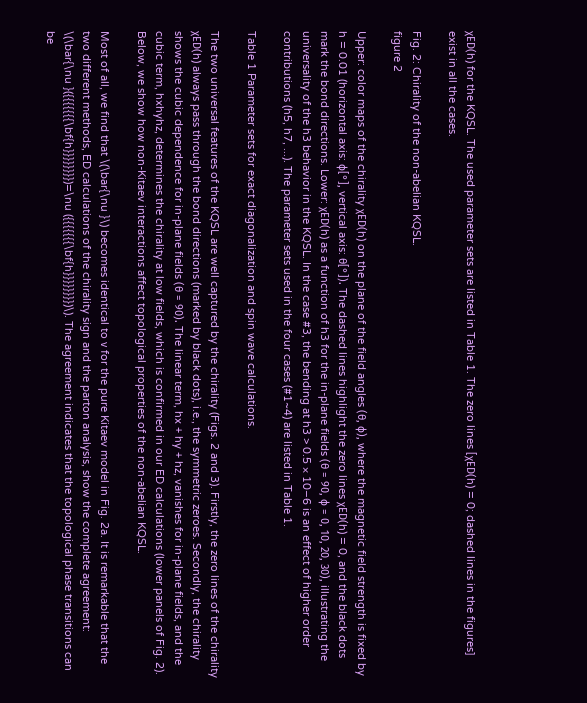χED(h) for the KQSL. The used parameter sets are listed in Table 1. The zero lines [χED(h) = 0; dashed lines in the figures] exist in all the cases.

Fig. 2: Chirality of the non-abelian KQSL.
figure 2

Upper: color maps of the chirality χED(h) on the plane of the field angles (θ, ϕ), where the magnetic field strength is fixed by h = 0.01 (horizontal axis: ϕ[°], vertical axis: θ[°]). The dashed lines highlight the zero lines χED(h) = 0, and the black dots mark the bond directions. Lower: χED(h) as a function of h3 for the in-plane fields (θ = 90, ϕ = 0, 10, 20, 30), illustrating the universality of the h3 behavior in the KQSL. In the case #3, the bending at h3 > 0.5 × 10−6 is an effect of higher order contributions (h5, h7, ...). The parameter sets used in the four cases (#1~4) are listed in Table 1.

Table 1 Parameter sets for exact diagonalization and spin wave calculations.

The two universal features of the KQSL are well captured by the chirality (Figs. 2 and 3). Firstly, the zero lines of the chirality χED(h) always pass through the bond directions (marked by black dots), i.e., the symmetric zeroes. Secondly, the chirality shows the cubic dependence for in-plane fields (θ = 90). The linear term, hx + hy + hz, vanishes for in-plane fields, and the cubic term, hxhyhz, determines the chirality at low fields, which is confirmed in our ED calculations (lower panels of Fig. 2). Below, we show how non-Kitaev interactions affect topological properties of the non-abelian KQSL.

Most of all, we find that \(\bar{\nu }\) becomes identical to ν for the pure Kitaev model in Fig. 2a. It is remarkable that the two different methods, ED calculations of the chirality sign and the parton analysis, show the complete agreement: \(\bar{\nu }({{{{{{{\bf{h}}}}}}}})=\nu ({{{{{{{\bf{h}}}}}}}})\). The agreement indicates that the topological phase transitions can be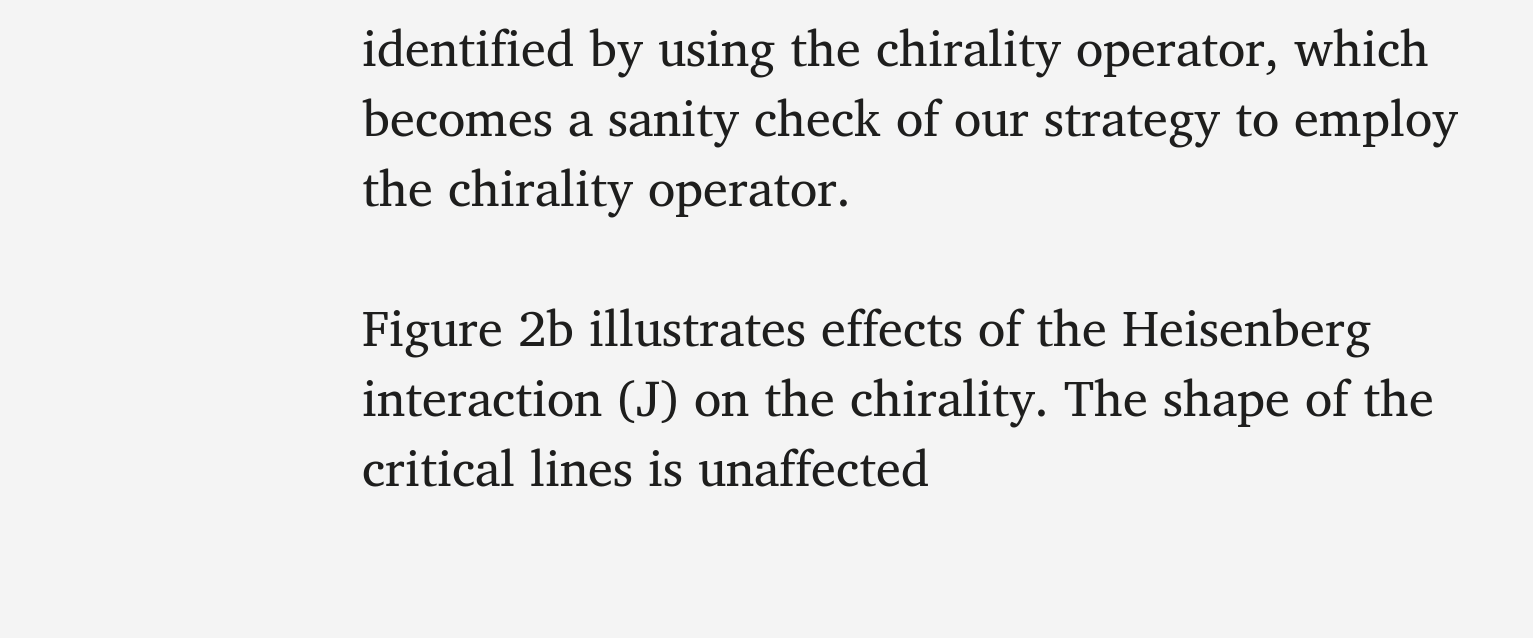identified by using the chirality operator, which becomes a sanity check of our strategy to employ the chirality operator.

Figure 2b illustrates effects of the Heisenberg interaction (J) on the chirality. The shape of the critical lines is unaffected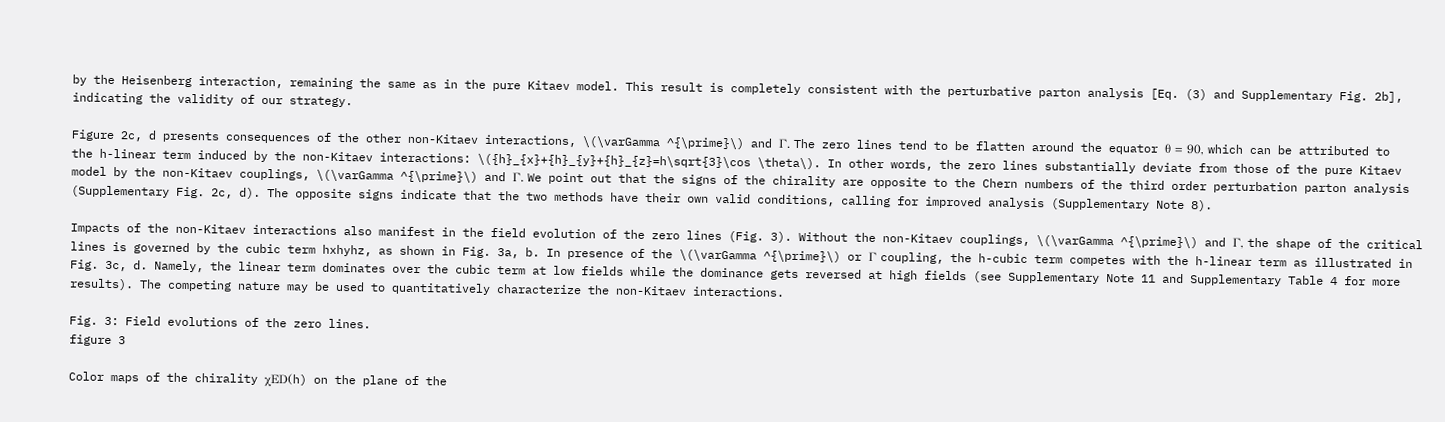by the Heisenberg interaction, remaining the same as in the pure Kitaev model. This result is completely consistent with the perturbative parton analysis [Eq. (3) and Supplementary Fig. 2b], indicating the validity of our strategy.

Figure 2c, d presents consequences of the other non-Kitaev interactions, \(\varGamma ^{\prime}\) and Γ. The zero lines tend to be flatten around the equator θ = 90, which can be attributed to the h-linear term induced by the non-Kitaev interactions: \({h}_{x}+{h}_{y}+{h}_{z}=h\sqrt{3}\cos \theta\). In other words, the zero lines substantially deviate from those of the pure Kitaev model by the non-Kitaev couplings, \(\varGamma ^{\prime}\) and Γ. We point out that the signs of the chirality are opposite to the Chern numbers of the third order perturbation parton analysis (Supplementary Fig. 2c, d). The opposite signs indicate that the two methods have their own valid conditions, calling for improved analysis (Supplementary Note 8).

Impacts of the non-Kitaev interactions also manifest in the field evolution of the zero lines (Fig. 3). Without the non-Kitaev couplings, \(\varGamma ^{\prime}\) and Γ, the shape of the critical lines is governed by the cubic term hxhyhz, as shown in Fig. 3a, b. In presence of the \(\varGamma ^{\prime}\) or Γ coupling, the h-cubic term competes with the h-linear term as illustrated in Fig. 3c, d. Namely, the linear term dominates over the cubic term at low fields while the dominance gets reversed at high fields (see Supplementary Note 11 and Supplementary Table 4 for more results). The competing nature may be used to quantitatively characterize the non-Kitaev interactions.

Fig. 3: Field evolutions of the zero lines.
figure 3

Color maps of the chirality χED(h) on the plane of the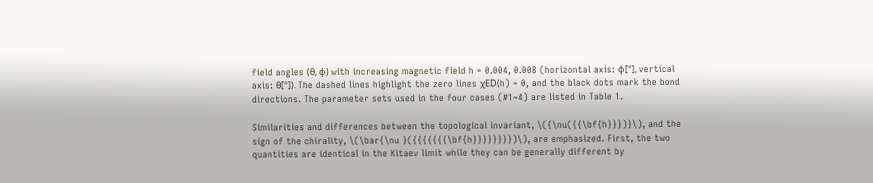field angles (θ, ϕ) with increasing magnetic field h = 0.004, 0.008 (horizontal axis: ϕ[°], vertical axis: θ[°]). The dashed lines highlight the zero lines χED(h) = 0, and the black dots mark the bond directions. The parameter sets used in the four cases (#1~4) are listed in Table 1.

Similarities and differences between the topological invariant, \({\nu({{\bf{h}}})}\), and the sign of the chirality, \(\bar{\nu }({{{{{{{\bf{h}}}}}}}})\), are emphasized. First, the two quantities are identical in the Kitaev limit while they can be generally different by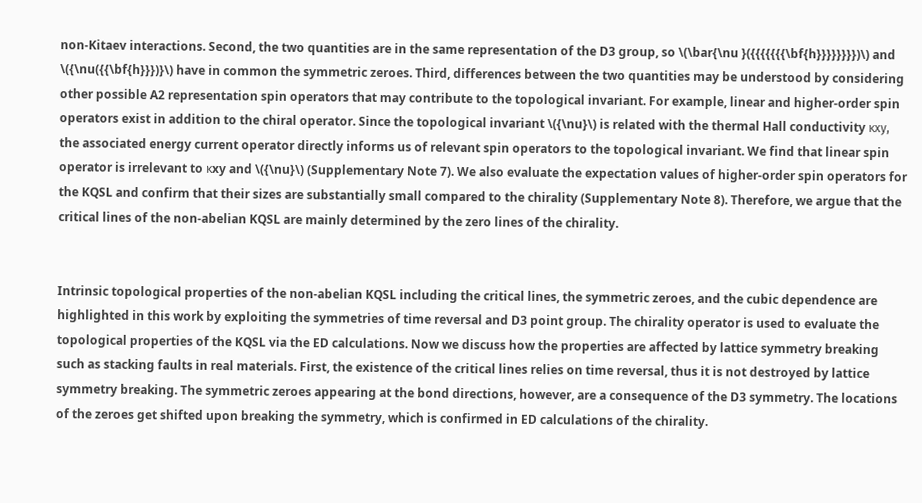non-Kitaev interactions. Second, the two quantities are in the same representation of the D3 group, so \(\bar{\nu }({{{{{{{\bf{h}}}}}}}})\) and \({\nu({{\bf{h}}})}\) have in common the symmetric zeroes. Third, differences between the two quantities may be understood by considering other possible A2 representation spin operators that may contribute to the topological invariant. For example, linear and higher-order spin operators exist in addition to the chiral operator. Since the topological invariant \({\nu}\) is related with the thermal Hall conductivity κxy, the associated energy current operator directly informs us of relevant spin operators to the topological invariant. We find that linear spin operator is irrelevant to κxy and \({\nu}\) (Supplementary Note 7). We also evaluate the expectation values of higher-order spin operators for the KQSL and confirm that their sizes are substantially small compared to the chirality (Supplementary Note 8). Therefore, we argue that the critical lines of the non-abelian KQSL are mainly determined by the zero lines of the chirality.


Intrinsic topological properties of the non-abelian KQSL including the critical lines, the symmetric zeroes, and the cubic dependence are highlighted in this work by exploiting the symmetries of time reversal and D3 point group. The chirality operator is used to evaluate the topological properties of the KQSL via the ED calculations. Now we discuss how the properties are affected by lattice symmetry breaking such as stacking faults in real materials. First, the existence of the critical lines relies on time reversal, thus it is not destroyed by lattice symmetry breaking. The symmetric zeroes appearing at the bond directions, however, are a consequence of the D3 symmetry. The locations of the zeroes get shifted upon breaking the symmetry, which is confirmed in ED calculations of the chirality.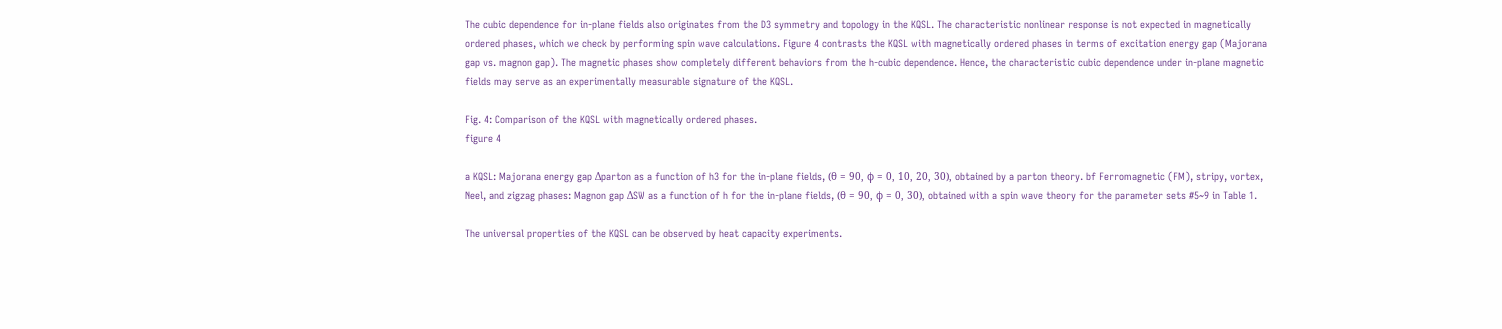The cubic dependence for in-plane fields also originates from the D3 symmetry and topology in the KQSL. The characteristic nonlinear response is not expected in magnetically ordered phases, which we check by performing spin wave calculations. Figure 4 contrasts the KQSL with magnetically ordered phases in terms of excitation energy gap (Majorana gap vs. magnon gap). The magnetic phases show completely different behaviors from the h-cubic dependence. Hence, the characteristic cubic dependence under in-plane magnetic fields may serve as an experimentally measurable signature of the KQSL.

Fig. 4: Comparison of the KQSL with magnetically ordered phases.
figure 4

a KQSL: Majorana energy gap Δparton as a function of h3 for the in-plane fields, (θ = 90, ϕ = 0, 10, 20, 30), obtained by a parton theory. bf Ferromagnetic (FM), stripy, vortex, Neel, and zigzag phases: Magnon gap ΔSW as a function of h for the in-plane fields, (θ = 90, ϕ = 0, 30), obtained with a spin wave theory for the parameter sets #5~9 in Table 1.

The universal properties of the KQSL can be observed by heat capacity experiments.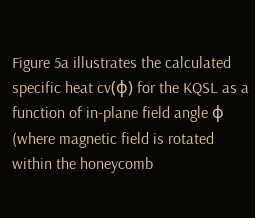Figure 5a illustrates the calculated specific heat cv(ϕ) for the KQSL as a function of in-plane field angle ϕ (where magnetic field is rotated within the honeycomb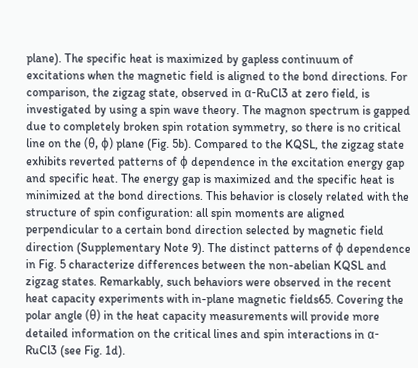plane). The specific heat is maximized by gapless continuum of excitations when the magnetic field is aligned to the bond directions. For comparison, the zigzag state, observed in α-RuCl3 at zero field, is investigated by using a spin wave theory. The magnon spectrum is gapped due to completely broken spin rotation symmetry, so there is no critical line on the (θ, ϕ) plane (Fig. 5b). Compared to the KQSL, the zigzag state exhibits reverted patterns of ϕ dependence in the excitation energy gap and specific heat. The energy gap is maximized and the specific heat is minimized at the bond directions. This behavior is closely related with the structure of spin configuration: all spin moments are aligned perpendicular to a certain bond direction selected by magnetic field direction (Supplementary Note 9). The distinct patterns of ϕ dependence in Fig. 5 characterize differences between the non-abelian KQSL and zigzag states. Remarkably, such behaviors were observed in the recent heat capacity experiments with in-plane magnetic fields65. Covering the polar angle (θ) in the heat capacity measurements will provide more detailed information on the critical lines and spin interactions in α-RuCl3 (see Fig. 1d).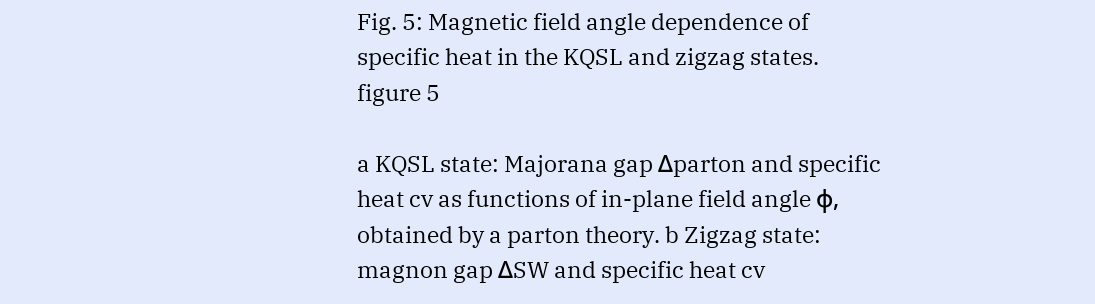Fig. 5: Magnetic field angle dependence of specific heat in the KQSL and zigzag states.
figure 5

a KQSL state: Majorana gap Δparton and specific heat cv as functions of in-plane field angle ϕ, obtained by a parton theory. b Zigzag state: magnon gap ΔSW and specific heat cv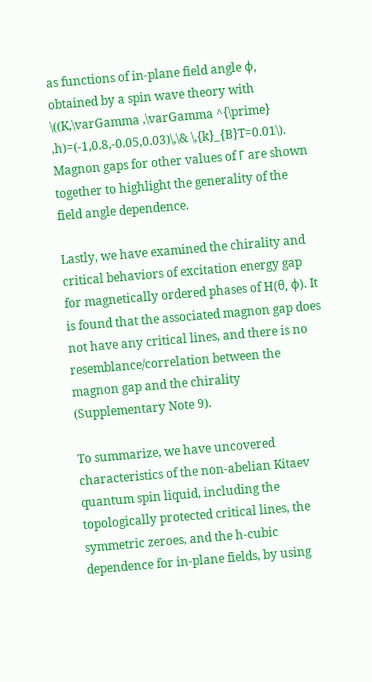as functions of in-plane field angle ϕ, obtained by a spin wave theory with \((K,\varGamma ,\varGamma ^{\prime} ,h)=(-1,0.8,-0.05,0.03)\,\& \,{k}_{B}T=0.01\). Magnon gaps for other values of Γ are shown together to highlight the generality of the field angle dependence.

Lastly, we have examined the chirality and critical behaviors of excitation energy gap for magnetically ordered phases of H(θ, ϕ). It is found that the associated magnon gap does not have any critical lines, and there is no resemblance/correlation between the magnon gap and the chirality (Supplementary Note 9).

To summarize, we have uncovered characteristics of the non-abelian Kitaev quantum spin liquid, including the topologically protected critical lines, the symmetric zeroes, and the h-cubic dependence for in-plane fields, by using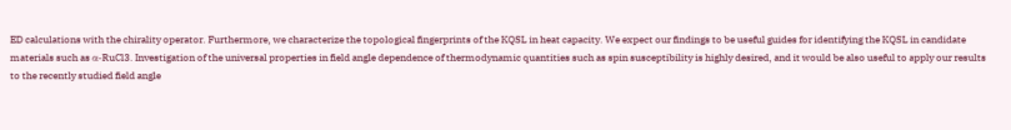ED calculations with the chirality operator. Furthermore, we characterize the topological fingerprints of the KQSL in heat capacity. We expect our findings to be useful guides for identifying the KQSL in candidate materials such as α-RuCl3. Investigation of the universal properties in field angle dependence of thermodynamic quantities such as spin susceptibility is highly desired, and it would be also useful to apply our results to the recently studied field angle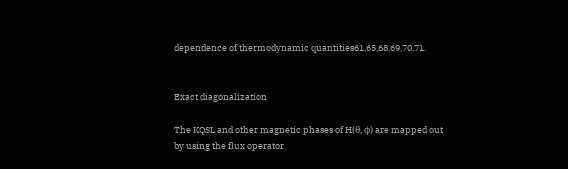dependence of thermodynamic quantities61,65,68,69,70,71.


Exact diagonalization

The KQSL and other magnetic phases of H(θ, ϕ) are mapped out by using the flux operator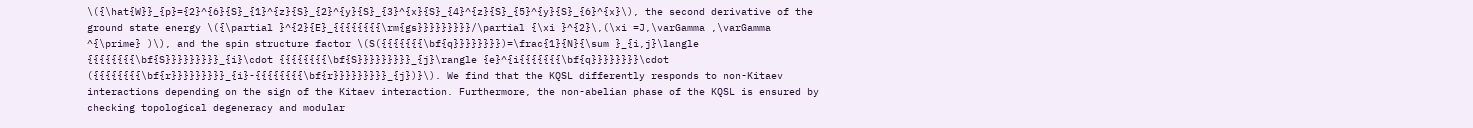\({\hat{W}}_{p}={2}^{6}{S}_{1}^{z}{S}_{2}^{y}{S}_{3}^{x}{S}_{4}^{z}{S}_{5}^{y}{S}_{6}^{x}\), the second derivative of the ground state energy \({\partial }^{2}{E}_{{{{{{{{\rm{gs}}}}}}}}}/\partial {\xi }^{2}\,(\xi =J,\varGamma ,\varGamma ^{\prime} )\), and the spin structure factor \(S({{{{{{{\bf{q}}}}}}}})=\frac{1}{N}{\sum }_{i,j}\langle {{{{{{{{\bf{S}}}}}}}}}_{i}\cdot {{{{{{{{\bf{S}}}}}}}}}_{j}\rangle {e}^{i{{{{{{{\bf{q}}}}}}}}\cdot ({{{{{{{{\bf{r}}}}}}}}}_{i}-{{{{{{{{\bf{r}}}}}}}}}_{j})}\). We find that the KQSL differently responds to non-Kitaev interactions depending on the sign of the Kitaev interaction. Furthermore, the non-abelian phase of the KQSL is ensured by checking topological degeneracy and modular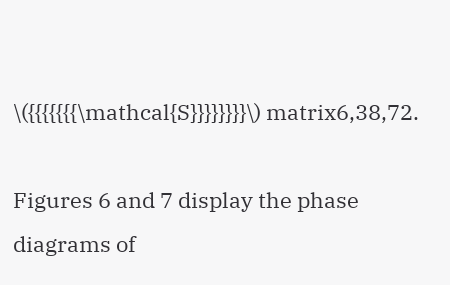\({{{{{{{\mathcal{S}}}}}}}}\) matrix6,38,72.

Figures 6 and 7 display the phase diagrams of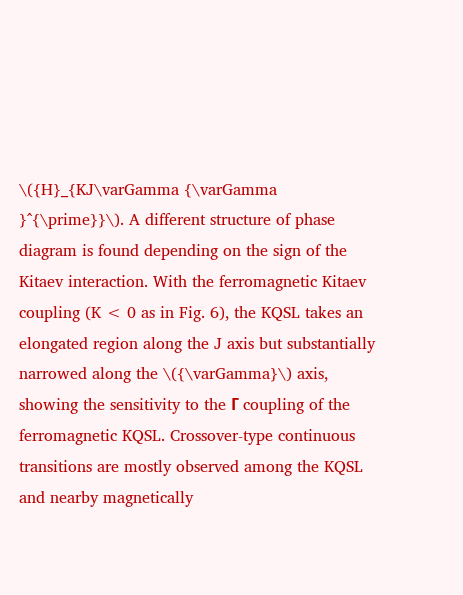\({H}_{KJ\varGamma {\varGamma }^{\prime}}\). A different structure of phase diagram is found depending on the sign of the Kitaev interaction. With the ferromagnetic Kitaev coupling (K < 0 as in Fig. 6), the KQSL takes an elongated region along the J axis but substantially narrowed along the \({\varGamma}\) axis, showing the sensitivity to the Γ coupling of the ferromagnetic KQSL. Crossover-type continuous transitions are mostly observed among the KQSL and nearby magnetically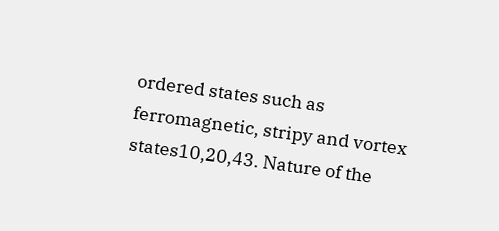ordered states such as ferromagnetic, stripy and vortex states10,20,43. Nature of the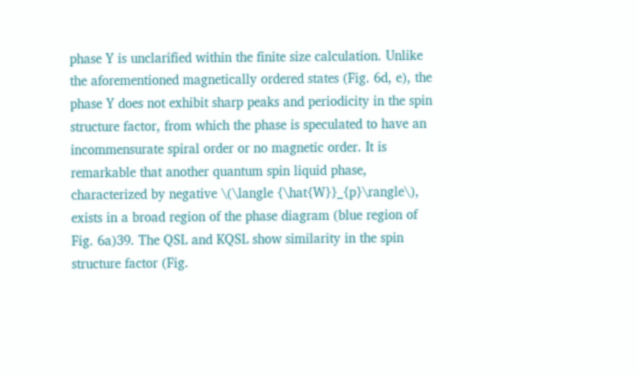phase Y is unclarified within the finite size calculation. Unlike the aforementioned magnetically ordered states (Fig. 6d, e), the phase Y does not exhibit sharp peaks and periodicity in the spin structure factor, from which the phase is speculated to have an incommensurate spiral order or no magnetic order. It is remarkable that another quantum spin liquid phase, characterized by negative \(\langle {\hat{W}}_{p}\rangle\), exists in a broad region of the phase diagram (blue region of Fig. 6a)39. The QSL and KQSL show similarity in the spin structure factor (Fig.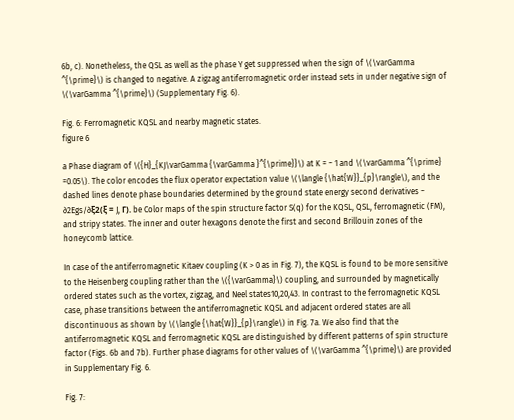6b, c). Nonetheless, the QSL as well as the phase Y get suppressed when the sign of \(\varGamma ^{\prime}\) is changed to negative. A zigzag antiferromagnetic order instead sets in under negative sign of \(\varGamma ^{\prime}\) (Supplementary Fig. 6).

Fig. 6: Ferromagnetic KQSL and nearby magnetic states.
figure 6

a Phase diagram of \({H}_{KJ\varGamma {\varGamma }^{\prime}}\) at K = − 1 and \(\varGamma ^{\prime} =0.05\). The color encodes the flux operator expectation value \(\langle {\hat{W}}_{p}\rangle\), and the dashed lines denote phase boundaries determined by the ground state energy second derivatives − ∂2Egs/∂ξ2(ξ = J, Γ). be Color maps of the spin structure factor S(q) for the KQSL, QSL, ferromagnetic (FM), and stripy states. The inner and outer hexagons denote the first and second Brillouin zones of the honeycomb lattice.

In case of the antiferromagnetic Kitaev coupling (K > 0 as in Fig. 7), the KQSL is found to be more sensitive to the Heisenberg coupling rather than the \({\varGamma}\) coupling, and surrounded by magnetically ordered states such as the vortex, zigzag, and Neel states10,20,43. In contrast to the ferromagnetic KQSL case, phase transitions between the antiferromagnetic KQSL and adjacent ordered states are all discontinuous as shown by \(\langle {\hat{W}}_{p}\rangle\) in Fig. 7a. We also find that the antiferromagnetic KQSL and ferromagnetic KQSL are distinguished by different patterns of spin structure factor (Figs. 6b and 7b). Further phase diagrams for other values of \(\varGamma ^{\prime}\) are provided in Supplementary Fig. 6.

Fig. 7: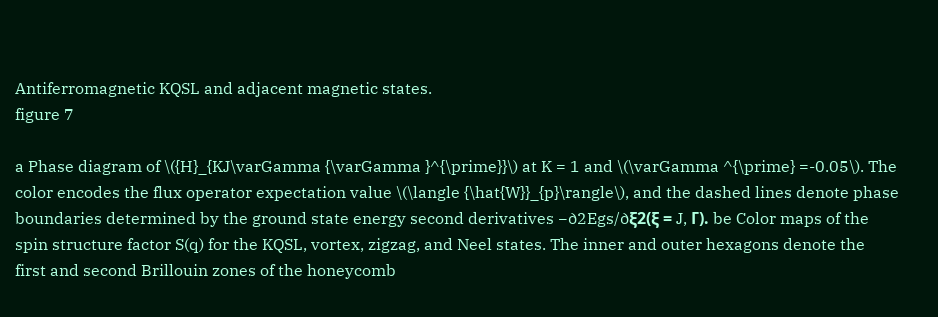Antiferromagnetic KQSL and adjacent magnetic states.
figure 7

a Phase diagram of \({H}_{KJ\varGamma {\varGamma }^{\prime}}\) at K = 1 and \(\varGamma ^{\prime} =-0.05\). The color encodes the flux operator expectation value \(\langle {\hat{W}}_{p}\rangle\), and the dashed lines denote phase boundaries determined by the ground state energy second derivatives −∂2Egs/∂ξ2(ξ = J, Γ). be Color maps of the spin structure factor S(q) for the KQSL, vortex, zigzag, and Neel states. The inner and outer hexagons denote the first and second Brillouin zones of the honeycomb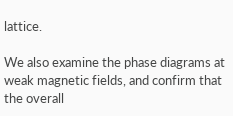lattice.

We also examine the phase diagrams at weak magnetic fields, and confirm that the overall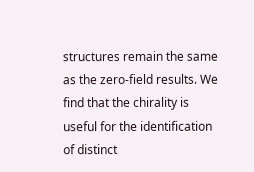structures remain the same as the zero-field results. We find that the chirality is useful for the identification of distinct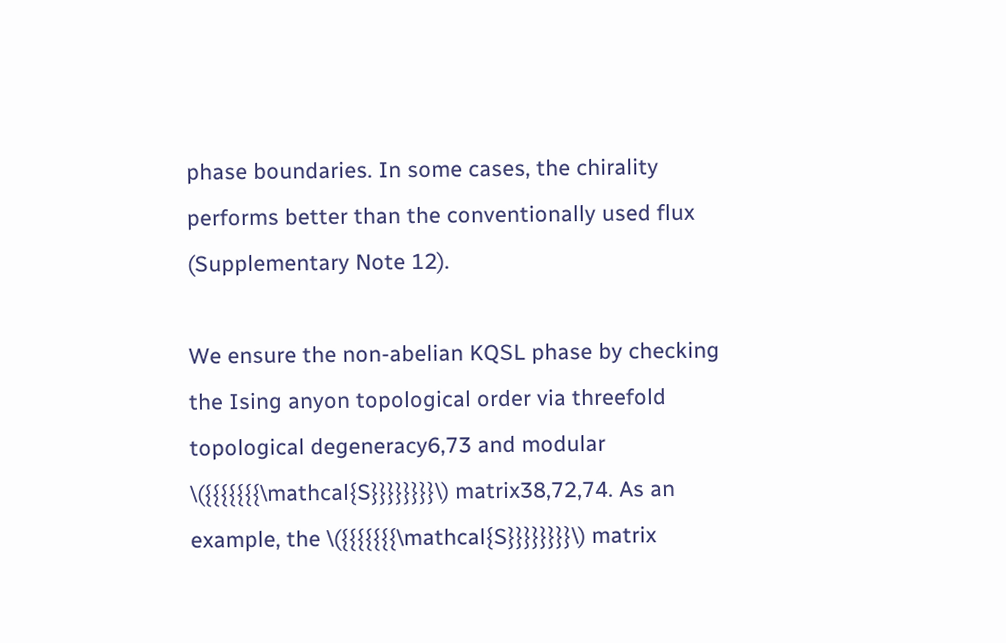phase boundaries. In some cases, the chirality performs better than the conventionally used flux (Supplementary Note 12).

We ensure the non-abelian KQSL phase by checking the Ising anyon topological order via threefold topological degeneracy6,73 and modular \({{{{{{{\mathcal{S}}}}}}}}\) matrix38,72,74. As an example, the \({{{{{{{\mathcal{S}}}}}}}}\) matrix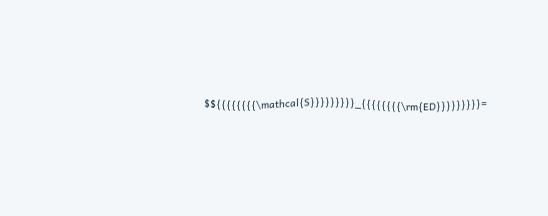$${{{{{{{{\mathcal{S}}}}}}}}}_{{{{{{{{\rm{ED}}}}}}}}}=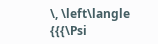\, \left\langle {{{\Psi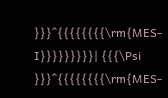}}}^{{{{{{{{\rm{MES-I}}}}}}}}}| {{{\Psi }}}^{{{{{{{{\rm{MES-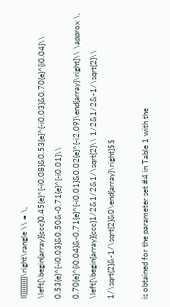II}}}}}}}}}\right\rangle \\ = \, \left[\begin{array}{ccc}0.45{e}^{-i0.08}&0.53{e}^{-i0.03}&0.70{e}^{i0.04}\\ 0.53{e}^{-i0.03}&0.50&-0.71{e}^{-i0.01}\\ 0.70{e}^{i0.04}&-0.71{e}^{-i0.01}&0.02{e}^{-i2.09}\end{array}\right]\\ \approx \, \left[\begin{array}{ccc}1/2&1/2&1/\sqrt{2}\\ 1/2&1/2&-1/\sqrt{2}\\ 1/\sqrt{2}&-1/\sqrt{2}&0\end{array}\right]$$

is obtained for the parameter set #4 in Table 1 with the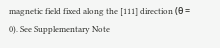magnetic field fixed along the [111] direction (θ = 0). See Supplementary Note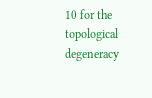10 for the topological degeneracy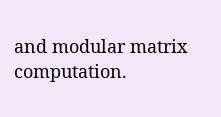and modular matrix computation.